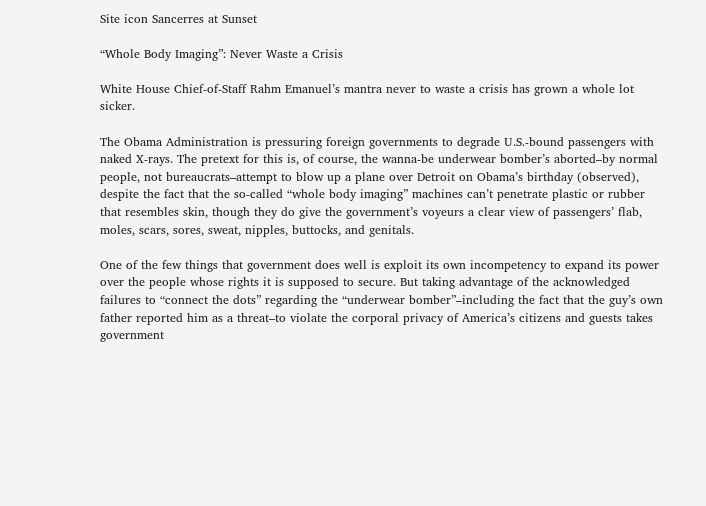Site icon Sancerres at Sunset

“Whole Body Imaging”: Never Waste a Crisis

White House Chief-of-Staff Rahm Emanuel’s mantra never to waste a crisis has grown a whole lot sicker.

The Obama Administration is pressuring foreign governments to degrade U.S.-bound passengers with naked X-rays. The pretext for this is, of course, the wanna-be underwear bomber’s aborted–by normal people, not bureaucrats–attempt to blow up a plane over Detroit on Obama’s birthday (observed), despite the fact that the so-called “whole body imaging” machines can’t penetrate plastic or rubber that resembles skin, though they do give the government’s voyeurs a clear view of passengers’ flab, moles, scars, sores, sweat, nipples, buttocks, and genitals.

One of the few things that government does well is exploit its own incompetency to expand its power over the people whose rights it is supposed to secure. But taking advantage of the acknowledged failures to “connect the dots” regarding the “underwear bomber”–including the fact that the guy’s own father reported him as a threat–to violate the corporal privacy of America’s citizens and guests takes government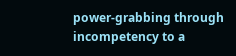power-grabbing through incompetency to a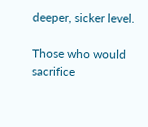deeper, sicker level.

Those who would sacrifice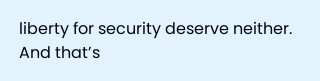liberty for security deserve neither. And that’s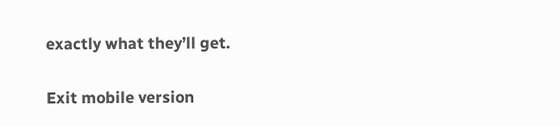exactly what they’ll get.

Exit mobile version